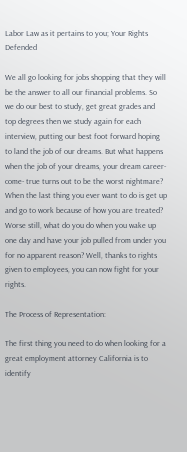Labor Law as it pertains to you; Your Rights Defended

We all go looking for jobs shopping that they will be the answer to all our financial problems. So we do our best to study, get great grades and top degrees then we study again for each interview, putting our best foot forward hoping to land the job of our dreams. But what happens when the job of your dreams, your dream career- come- true turns out to be the worst nightmare? When the last thing you ever want to do is get up and go to work because of how you are treated? Worse still, what do you do when you wake up one day and have your job pulled from under you for no apparent reason? Well, thanks to rights given to employees, you can now fight for your rights.

The Process of Representation:

The first thing you need to do when looking for a great employment attorney California is to identify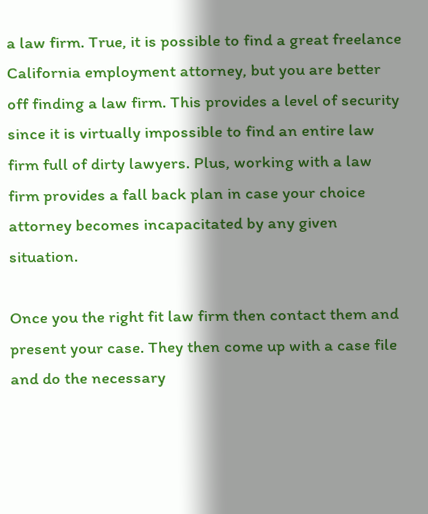a law firm. True, it is possible to find a great freelance California employment attorney, but you are better off finding a law firm. This provides a level of security since it is virtually impossible to find an entire law firm full of dirty lawyers. Plus, working with a law firm provides a fall back plan in case your choice attorney becomes incapacitated by any given situation.

Once you the right fit law firm then contact them and present your case. They then come up with a case file and do the necessary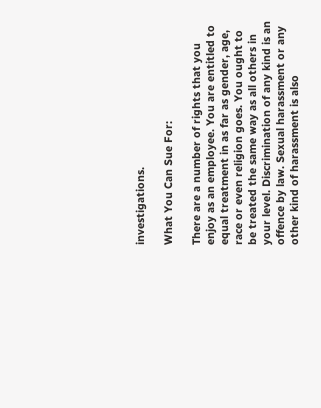investigations.

What You Can Sue For:

There are a number of rights that you enjoy as an employee. You are entitled to equal treatment in as far as gender, age, race or even religion goes. You ought to be treated the same way as all others in your level. Discrimination of any kind is an offence by law. Sexual harassment or any other kind of harassment is also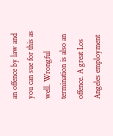an offence by law and you can sue for this as well. Wrongful termination is also an offence. A great Los Angeles employment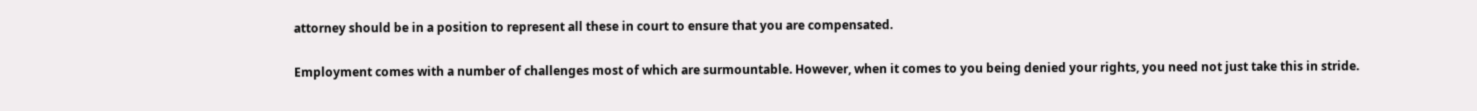attorney should be in a position to represent all these in court to ensure that you are compensated.

Employment comes with a number of challenges most of which are surmountable. However, when it comes to you being denied your rights, you need not just take this in stride.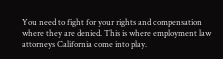You need to fight for your rights and compensation where they are denied. This is where employment law attorneys California come into play.